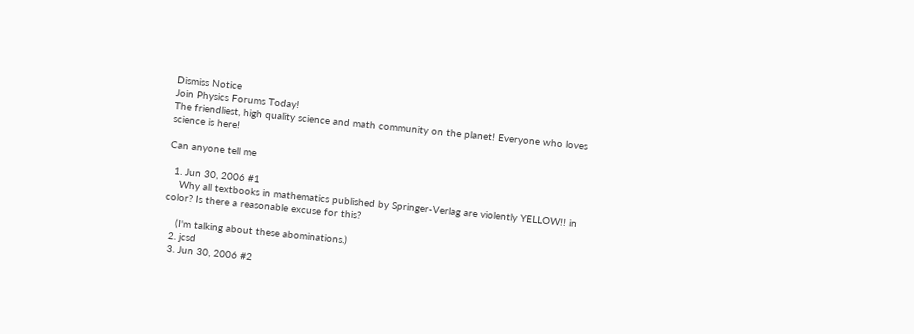Dismiss Notice
Join Physics Forums Today!
The friendliest, high quality science and math community on the planet! Everyone who loves science is here!

Can anyone tell me

  1. Jun 30, 2006 #1
    Why all textbooks in mathematics published by Springer-Verlag are violently YELLOW!! in color? Is there a reasonable excuse for this?

    (I'm talking about these abominations.)
  2. jcsd
  3. Jun 30, 2006 #2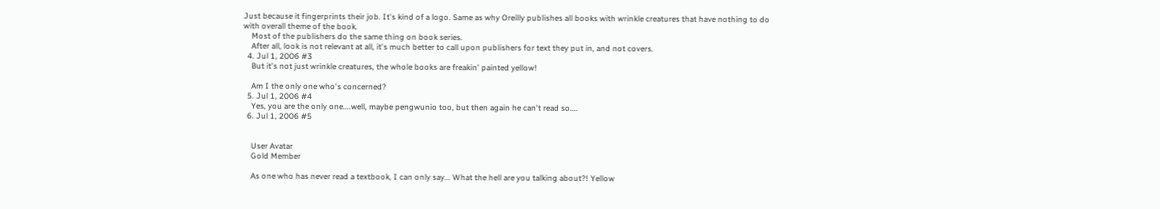Just because it fingerprints their job. It's kind of a logo. Same as why Oreilly publishes all books with wrinkle creatures that have nothing to do with overall theme of the book.
    Most of the publishers do the same thing on book series.
    After all, look is not relevant at all, it's much better to call upon publishers for text they put in, and not covers.
  4. Jul 1, 2006 #3
    But it's not just wrinkle creatures, the whole books are freakin' painted yellow!

    Am I the only one who's concerned?
  5. Jul 1, 2006 #4
    Yes, you are the only one....well, maybe pengwunio too, but then again he can't read so....
  6. Jul 1, 2006 #5


    User Avatar
    Gold Member

    As one who has never read a textbook, I can only say... What the hell are you talking about?! Yellow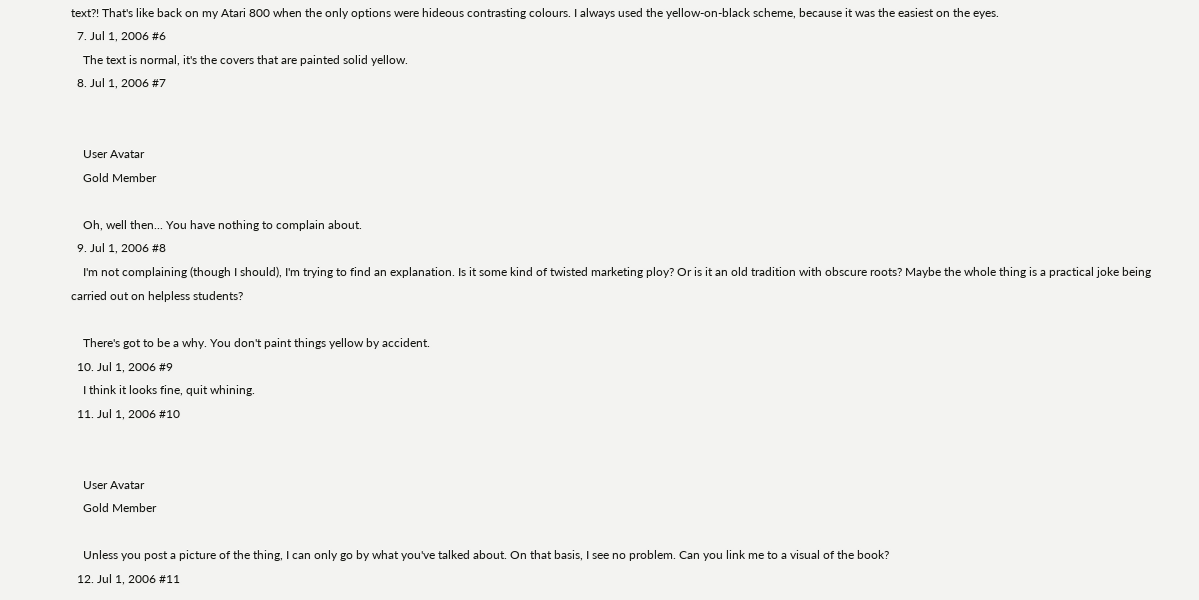text?! That's like back on my Atari 800 when the only options were hideous contrasting colours. I always used the yellow-on-black scheme, because it was the easiest on the eyes.
  7. Jul 1, 2006 #6
    The text is normal, it's the covers that are painted solid yellow.
  8. Jul 1, 2006 #7


    User Avatar
    Gold Member

    Oh, well then... You have nothing to complain about.
  9. Jul 1, 2006 #8
    I'm not complaining (though I should), I'm trying to find an explanation. Is it some kind of twisted marketing ploy? Or is it an old tradition with obscure roots? Maybe the whole thing is a practical joke being carried out on helpless students?

    There's got to be a why. You don't paint things yellow by accident.
  10. Jul 1, 2006 #9
    I think it looks fine, quit whining.
  11. Jul 1, 2006 #10


    User Avatar
    Gold Member

    Unless you post a picture of the thing, I can only go by what you've talked about. On that basis, I see no problem. Can you link me to a visual of the book?
  12. Jul 1, 2006 #11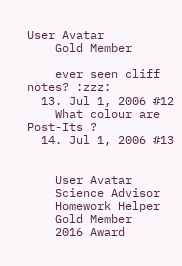User Avatar
    Gold Member

    ever seen cliff notes? :zzz:
  13. Jul 1, 2006 #12
    What colour are Post-Its ?
  14. Jul 1, 2006 #13


    User Avatar
    Science Advisor
    Homework Helper
    Gold Member
    2016 Award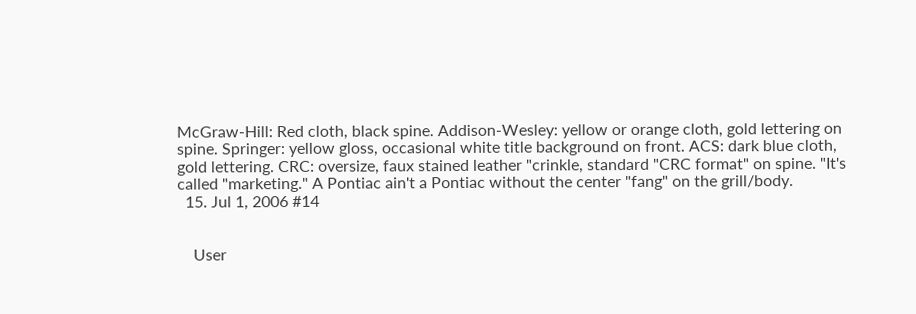McGraw-Hill: Red cloth, black spine. Addison-Wesley: yellow or orange cloth, gold lettering on spine. Springer: yellow gloss, occasional white title background on front. ACS: dark blue cloth, gold lettering. CRC: oversize, faux stained leather "crinkle, standard "CRC format" on spine. "It's called "marketing." A Pontiac ain't a Pontiac without the center "fang" on the grill/body.
  15. Jul 1, 2006 #14


    User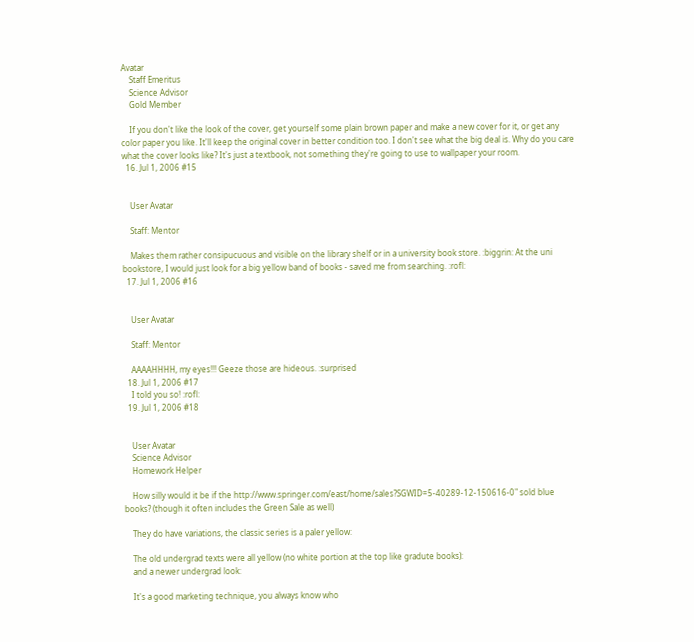Avatar
    Staff Emeritus
    Science Advisor
    Gold Member

    If you don't like the look of the cover, get yourself some plain brown paper and make a new cover for it, or get any color paper you like. It'll keep the original cover in better condition too. I don't see what the big deal is. Why do you care what the cover looks like? It's just a textbook, not something they're going to use to wallpaper your room.
  16. Jul 1, 2006 #15


    User Avatar

    Staff: Mentor

    Makes them rather consipucuous and visible on the library shelf or in a university book store. :biggrin: At the uni bookstore, I would just look for a big yellow band of books - saved me from searching. :rofl:
  17. Jul 1, 2006 #16


    User Avatar

    Staff: Mentor

    AAAAHHHH, my eyes!!! Geeze those are hideous. :surprised
  18. Jul 1, 2006 #17
    I told you so! :rofl:
  19. Jul 1, 2006 #18


    User Avatar
    Science Advisor
    Homework Helper

    How silly would it be if the http://www.springer.com/east/home/sales?SGWID=5-40289-12-150616-0" sold blue books? (though it often includes the Green Sale as well)

    They do have variations, the classic series is a paler yellow:

    The old undergrad texts were all yellow (no white portion at the top like gradute books):
    and a newer undergrad look:

    It's a good marketing technique, you always know who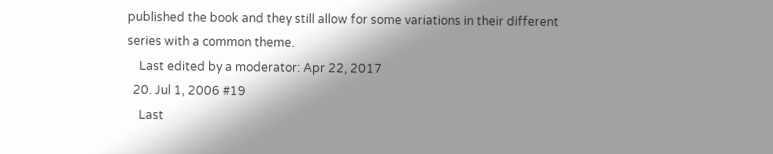published the book and they still allow for some variations in their different series with a common theme.
    Last edited by a moderator: Apr 22, 2017
  20. Jul 1, 2006 #19
    Last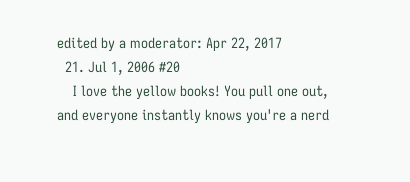edited by a moderator: Apr 22, 2017
  21. Jul 1, 2006 #20
    I love the yellow books! You pull one out, and everyone instantly knows you're a nerd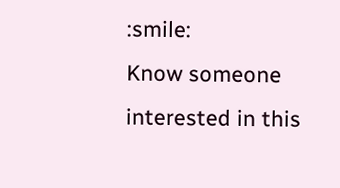:smile:
Know someone interested in this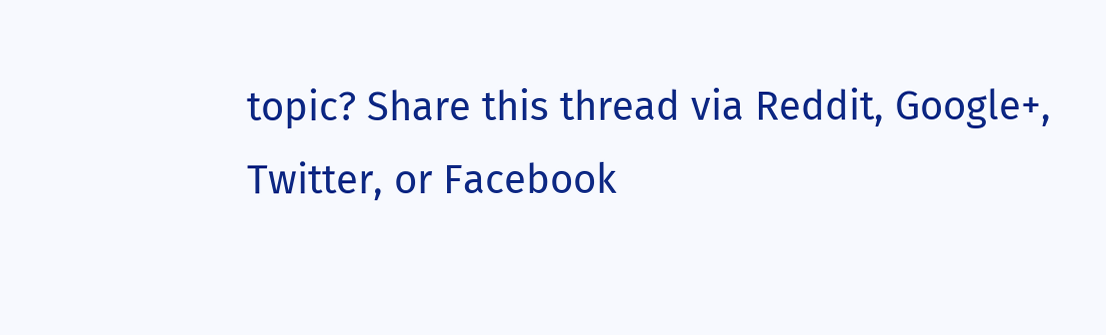topic? Share this thread via Reddit, Google+, Twitter, or Facebook